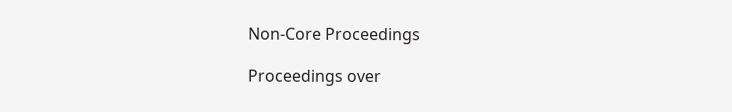Non-Core Proceedings

Proceedings over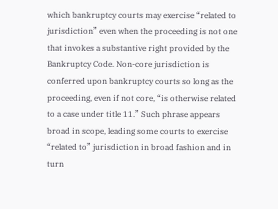which bankruptcy courts may exercise “related to jurisdiction” even when the proceeding is not one that invokes a substantive right provided by the Bankruptcy Code. Non-core jurisdiction is conferred upon bankruptcy courts so long as the proceeding, even if not core, “is otherwise related to a case under title 11.” Such phrase appears broad in scope, leading some courts to exercise “related to” jurisdiction in broad fashion and in turn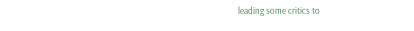leading some critics to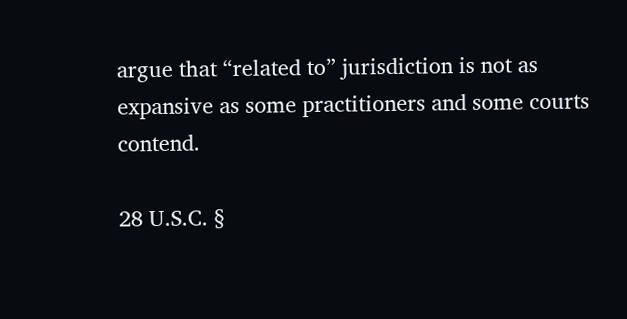argue that “related to” jurisdiction is not as expansive as some practitioners and some courts contend.

28 U.S.C. §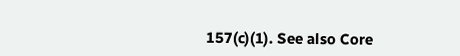157(c)(1). See also Core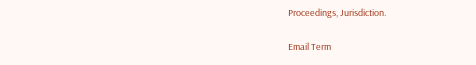Proceedings, Jurisdiction.

Email Term